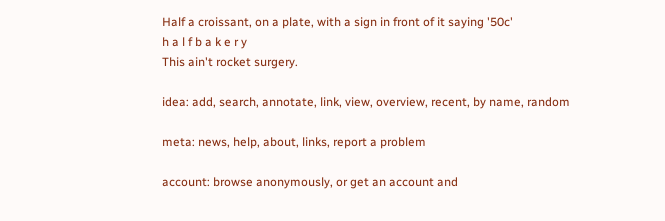Half a croissant, on a plate, with a sign in front of it saying '50c'
h a l f b a k e r y
This ain't rocket surgery.

idea: add, search, annotate, link, view, overview, recent, by name, random

meta: news, help, about, links, report a problem

account: browse anonymously, or get an account and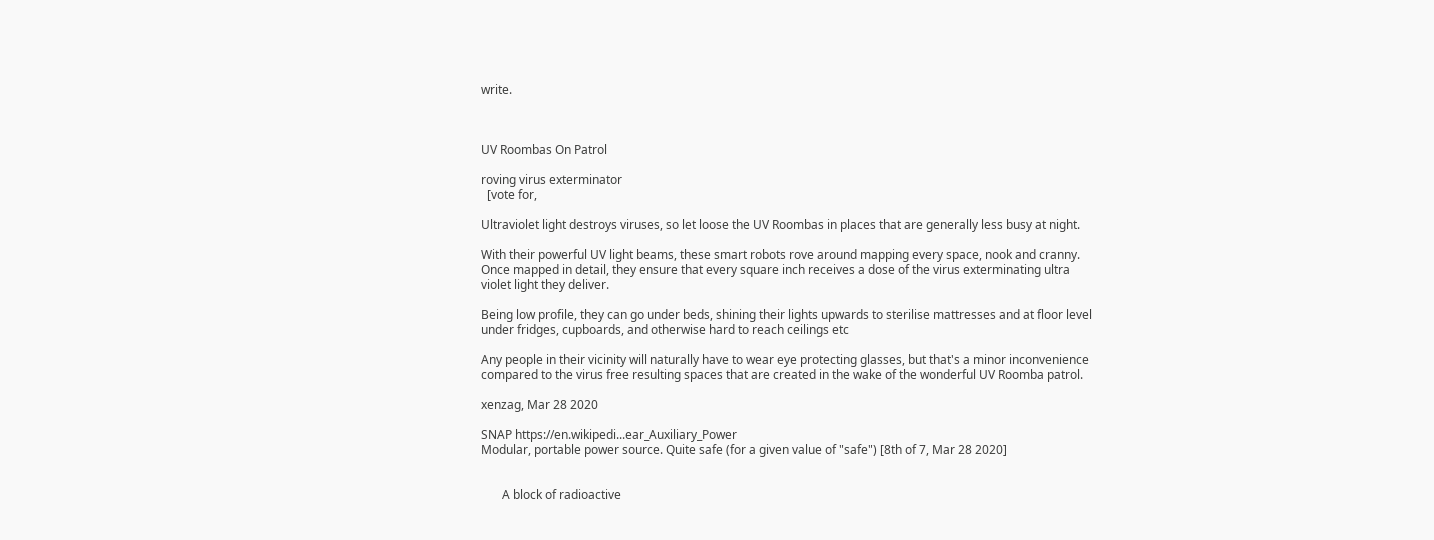write.



UV Roombas On Patrol

roving virus exterminator
  [vote for,

Ultraviolet light destroys viruses, so let loose the UV Roombas in places that are generally less busy at night.

With their powerful UV light beams, these smart robots rove around mapping every space, nook and cranny. Once mapped in detail, they ensure that every square inch receives a dose of the virus exterminating ultra violet light they deliver.

Being low profile, they can go under beds, shining their lights upwards to sterilise mattresses and at floor level under fridges, cupboards, and otherwise hard to reach ceilings etc

Any people in their vicinity will naturally have to wear eye protecting glasses, but that's a minor inconvenience compared to the virus free resulting spaces that are created in the wake of the wonderful UV Roomba patrol.

xenzag, Mar 28 2020

SNAP https://en.wikipedi...ear_Auxiliary_Power
Modular, portable power source. Quite safe (for a given value of "safe") [8th of 7, Mar 28 2020]


       A block of radioactive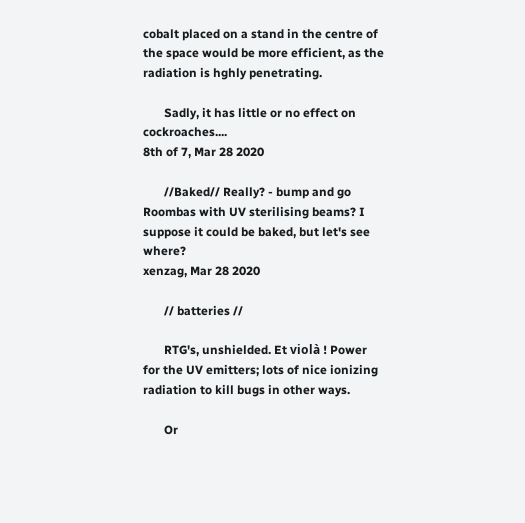cobalt placed on a stand in the centre of the space would be more efficient, as the radiation is hghly penetrating.

       Sadly, it has little or no effect on cockroaches....
8th of 7, Mar 28 2020

       //Baked// Really? - bump and go Roombas with UV sterilising beams? I suppose it could be baked, but let's see where?
xenzag, Mar 28 2020

       // batteries //

       RTG's, unshielded. Et violà ! Power for the UV emitters; lots of nice ionizing radiation to kill bugs in other ways.

       Or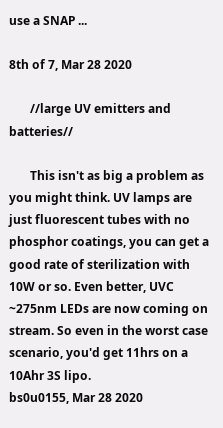use a SNAP ...

8th of 7, Mar 28 2020

       //large UV emitters and batteries//

       This isn't as big a problem as you might think. UV lamps are just fluorescent tubes with no phosphor coatings, you can get a good rate of sterilization with 10W or so. Even better, UVC ~275nm LEDs are now coming on stream. So even in the worst case scenario, you'd get 11hrs on a 10Ahr 3S lipo.
bs0u0155, Mar 28 2020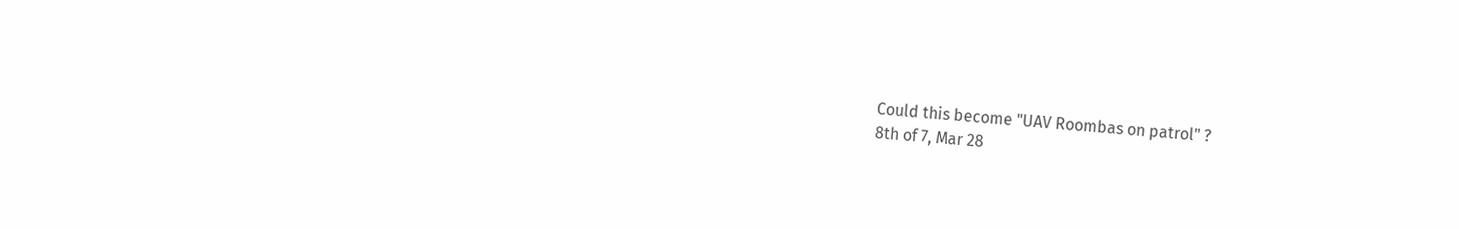Could this become "UAV Roombas on patrol" ?
8th of 7, Mar 28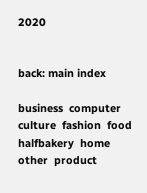2020


back: main index

business  computer  culture  fashion  food  halfbakery  home  other  product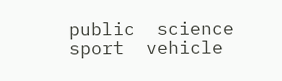public  science  sport  vehicle